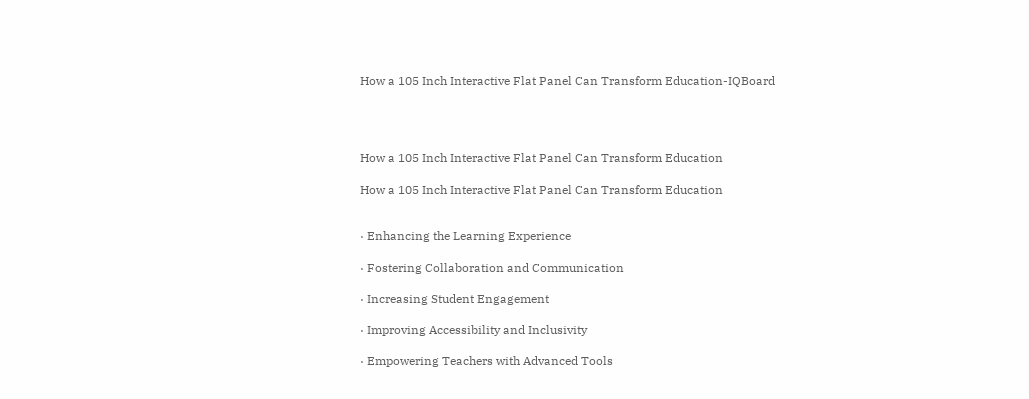How a 105 Inch Interactive Flat Panel Can Transform Education-IQBoard




How a 105 Inch Interactive Flat Panel Can Transform Education

How a 105 Inch Interactive Flat Panel Can Transform Education


· Enhancing the Learning Experience

· Fostering Collaboration and Communication

· Increasing Student Engagement

· Improving Accessibility and Inclusivity

· Empowering Teachers with Advanced Tools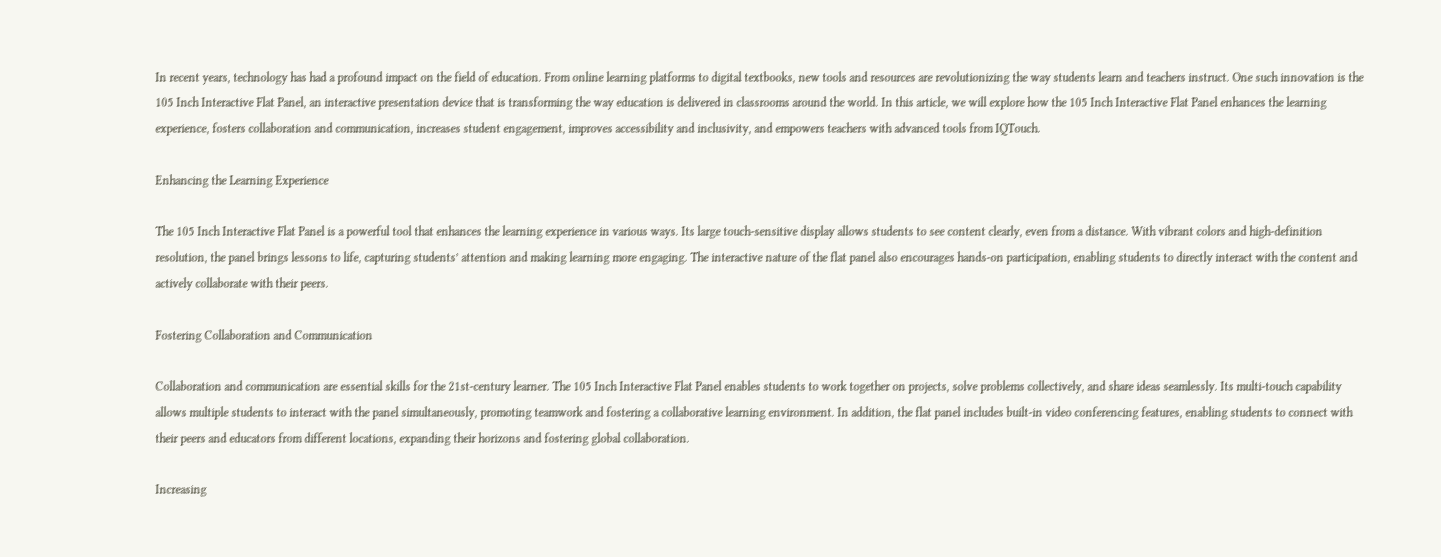In recent years, technology has had a profound impact on the field of education. From online learning platforms to digital textbooks, new tools and resources are revolutionizing the way students learn and teachers instruct. One such innovation is the 105 Inch Interactive Flat Panel, an interactive presentation device that is transforming the way education is delivered in classrooms around the world. In this article, we will explore how the 105 Inch Interactive Flat Panel enhances the learning experience, fosters collaboration and communication, increases student engagement, improves accessibility and inclusivity, and empowers teachers with advanced tools from IQTouch.

Enhancing the Learning Experience

The 105 Inch Interactive Flat Panel is a powerful tool that enhances the learning experience in various ways. Its large touch-sensitive display allows students to see content clearly, even from a distance. With vibrant colors and high-definition resolution, the panel brings lessons to life, capturing students’ attention and making learning more engaging. The interactive nature of the flat panel also encourages hands-on participation, enabling students to directly interact with the content and actively collaborate with their peers.

Fostering Collaboration and Communication

Collaboration and communication are essential skills for the 21st-century learner. The 105 Inch Interactive Flat Panel enables students to work together on projects, solve problems collectively, and share ideas seamlessly. Its multi-touch capability allows multiple students to interact with the panel simultaneously, promoting teamwork and fostering a collaborative learning environment. In addition, the flat panel includes built-in video conferencing features, enabling students to connect with their peers and educators from different locations, expanding their horizons and fostering global collaboration.

Increasing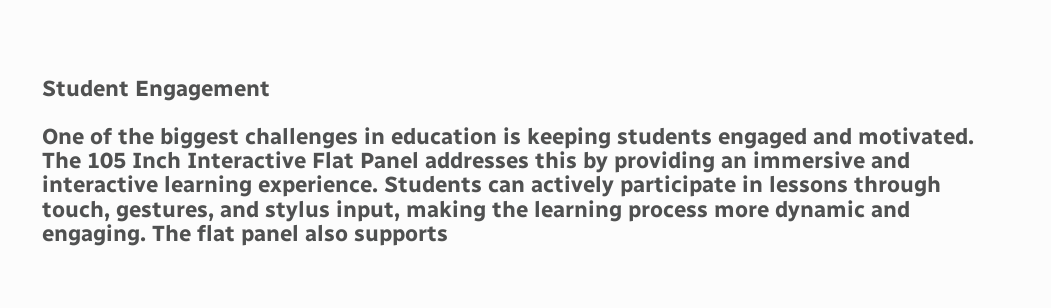Student Engagement

One of the biggest challenges in education is keeping students engaged and motivated. The 105 Inch Interactive Flat Panel addresses this by providing an immersive and interactive learning experience. Students can actively participate in lessons through touch, gestures, and stylus input, making the learning process more dynamic and engaging. The flat panel also supports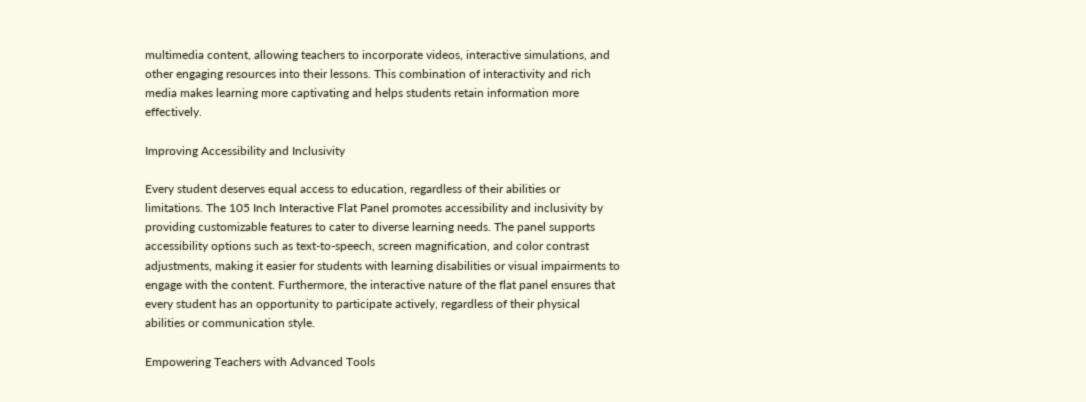multimedia content, allowing teachers to incorporate videos, interactive simulations, and other engaging resources into their lessons. This combination of interactivity and rich media makes learning more captivating and helps students retain information more effectively.

Improving Accessibility and Inclusivity

Every student deserves equal access to education, regardless of their abilities or limitations. The 105 Inch Interactive Flat Panel promotes accessibility and inclusivity by providing customizable features to cater to diverse learning needs. The panel supports accessibility options such as text-to-speech, screen magnification, and color contrast adjustments, making it easier for students with learning disabilities or visual impairments to engage with the content. Furthermore, the interactive nature of the flat panel ensures that every student has an opportunity to participate actively, regardless of their physical abilities or communication style.

Empowering Teachers with Advanced Tools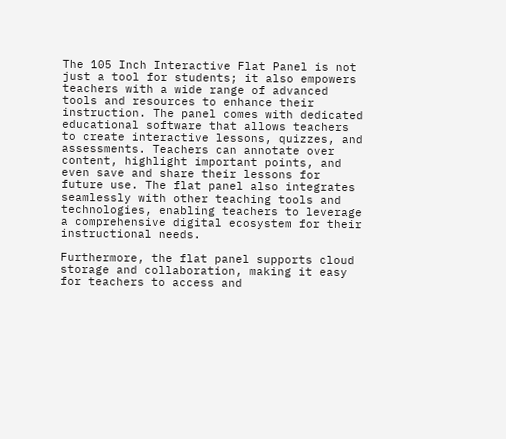The 105 Inch Interactive Flat Panel is not just a tool for students; it also empowers teachers with a wide range of advanced tools and resources to enhance their instruction. The panel comes with dedicated educational software that allows teachers to create interactive lessons, quizzes, and assessments. Teachers can annotate over content, highlight important points, and even save and share their lessons for future use. The flat panel also integrates seamlessly with other teaching tools and technologies, enabling teachers to leverage a comprehensive digital ecosystem for their instructional needs.

Furthermore, the flat panel supports cloud storage and collaboration, making it easy for teachers to access and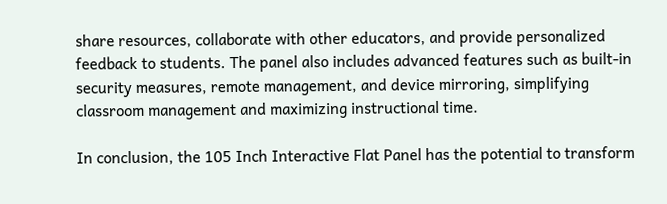share resources, collaborate with other educators, and provide personalized feedback to students. The panel also includes advanced features such as built-in security measures, remote management, and device mirroring, simplifying classroom management and maximizing instructional time.

In conclusion, the 105 Inch Interactive Flat Panel has the potential to transform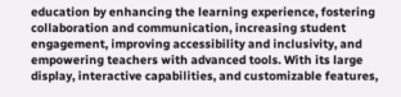education by enhancing the learning experience, fostering collaboration and communication, increasing student engagement, improving accessibility and inclusivity, and empowering teachers with advanced tools. With its large display, interactive capabilities, and customizable features,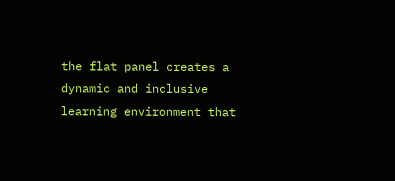the flat panel creates a dynamic and inclusive learning environment that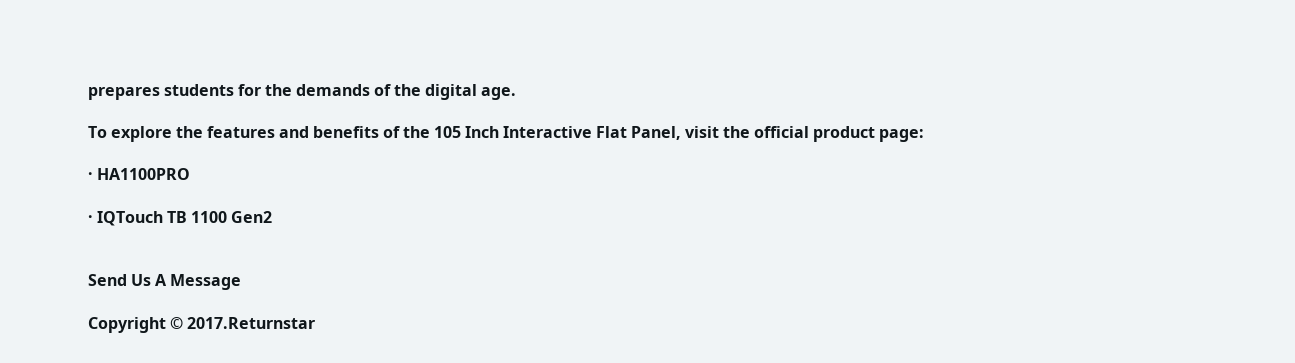prepares students for the demands of the digital age.

To explore the features and benefits of the 105 Inch Interactive Flat Panel, visit the official product page:

· HA1100PRO

· IQTouch TB 1100 Gen2


Send Us A Message

Copyright © 2017.Returnstar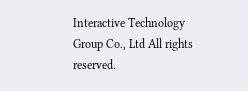Interactive Technology Group Co., Ltd All rights reserved.